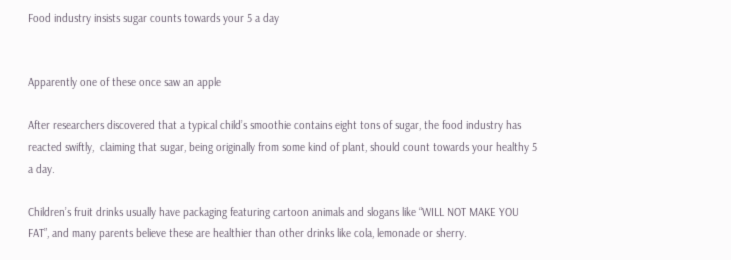Food industry insists sugar counts towards your 5 a day


Apparently one of these once saw an apple

After researchers discovered that a typical child’s smoothie contains eight tons of sugar, the food industry has reacted swiftly,  claiming that sugar, being originally from some kind of plant, should count towards your healthy 5 a day.

Children’s fruit drinks usually have packaging featuring cartoon animals and slogans like “WILL NOT MAKE YOU FAT”, and many parents believe these are healthier than other drinks like cola, lemonade or sherry.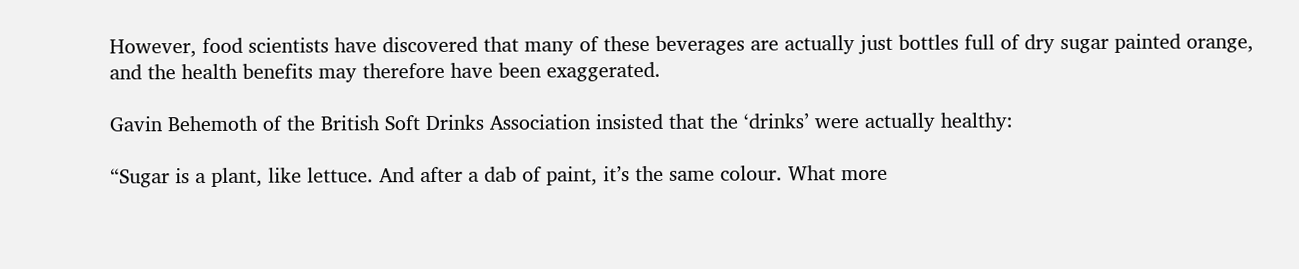However, food scientists have discovered that many of these beverages are actually just bottles full of dry sugar painted orange, and the health benefits may therefore have been exaggerated.

Gavin Behemoth of the British Soft Drinks Association insisted that the ‘drinks’ were actually healthy:

“Sugar is a plant, like lettuce. And after a dab of paint, it’s the same colour. What more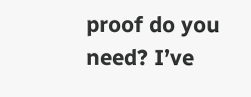proof do you need? I’ve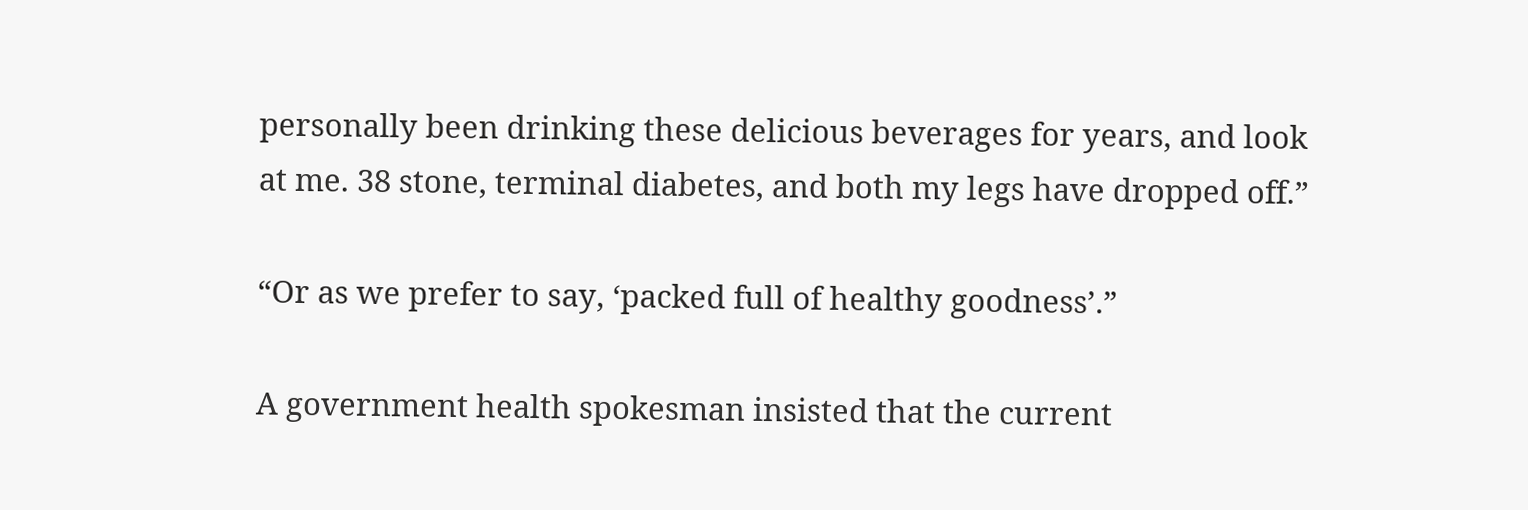personally been drinking these delicious beverages for years, and look at me. 38 stone, terminal diabetes, and both my legs have dropped off.”

“Or as we prefer to say, ‘packed full of healthy goodness’.”

A government health spokesman insisted that the current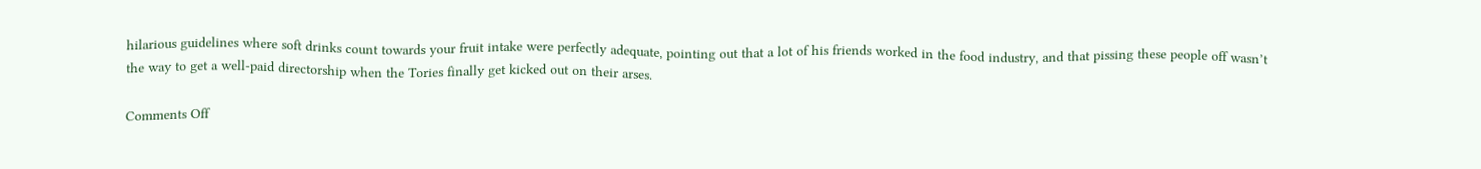hilarious guidelines where soft drinks count towards your fruit intake were perfectly adequate, pointing out that a lot of his friends worked in the food industry, and that pissing these people off wasn’t the way to get a well-paid directorship when the Tories finally get kicked out on their arses.

Comments Off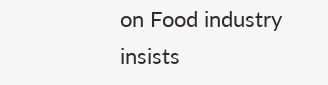on Food industry insists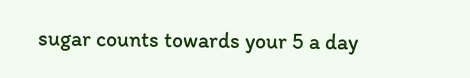sugar counts towards your 5 a day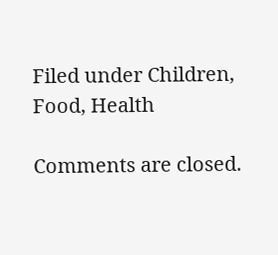Filed under Children, Food, Health

Comments are closed.